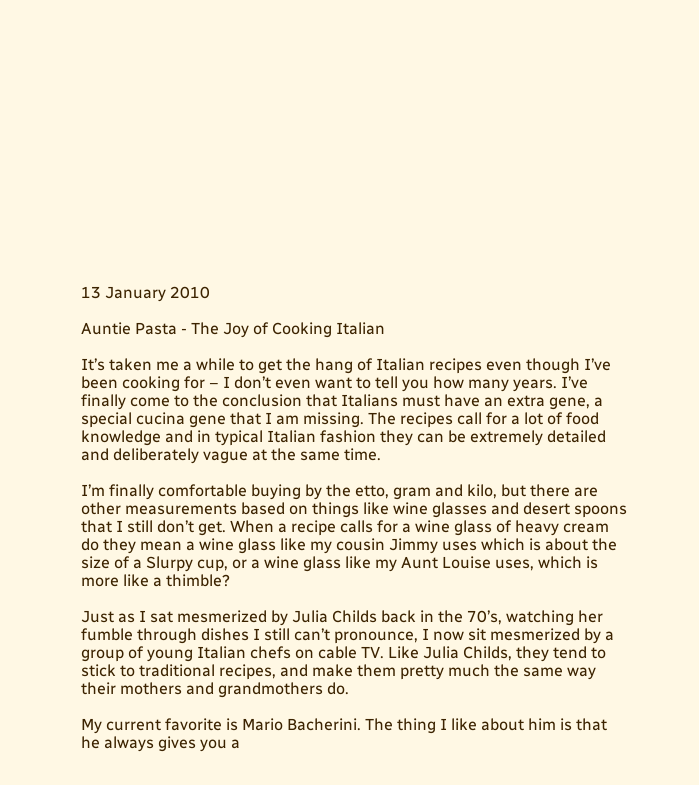13 January 2010

Auntie Pasta - The Joy of Cooking Italian

It’s taken me a while to get the hang of Italian recipes even though I’ve been cooking for – I don’t even want to tell you how many years. I’ve finally come to the conclusion that Italians must have an extra gene, a special cucina gene that I am missing. The recipes call for a lot of food knowledge and in typical Italian fashion they can be extremely detailed and deliberately vague at the same time.

I’m finally comfortable buying by the etto, gram and kilo, but there are other measurements based on things like wine glasses and desert spoons that I still don’t get. When a recipe calls for a wine glass of heavy cream do they mean a wine glass like my cousin Jimmy uses which is about the size of a Slurpy cup, or a wine glass like my Aunt Louise uses, which is more like a thimble?

Just as I sat mesmerized by Julia Childs back in the 70’s, watching her fumble through dishes I still can’t pronounce, I now sit mesmerized by a group of young Italian chefs on cable TV. Like Julia Childs, they tend to stick to traditional recipes, and make them pretty much the same way their mothers and grandmothers do.

My current favorite is Mario Bacherini. The thing I like about him is that he always gives you a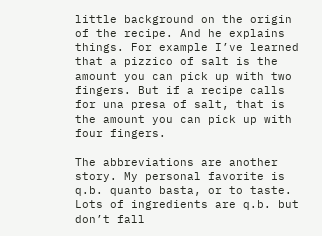little background on the origin of the recipe. And he explains things. For example I’ve learned that a pizzico of salt is the amount you can pick up with two fingers. But if a recipe calls for una presa of salt, that is the amount you can pick up with four fingers.

The abbreviations are another story. My personal favorite is q.b. quanto basta, or to taste. Lots of ingredients are q.b. but don’t fall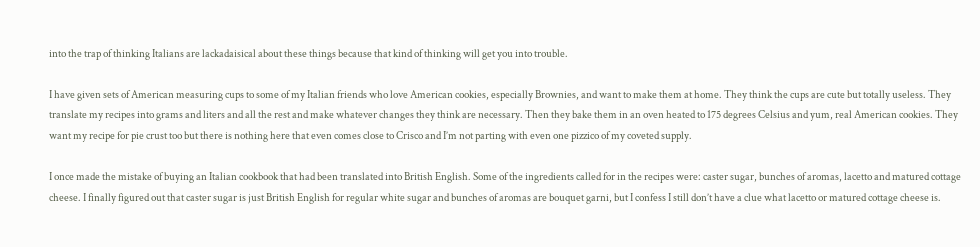into the trap of thinking Italians are lackadaisical about these things because that kind of thinking will get you into trouble.

I have given sets of American measuring cups to some of my Italian friends who love American cookies, especially Brownies, and want to make them at home. They think the cups are cute but totally useless. They translate my recipes into grams and liters and all the rest and make whatever changes they think are necessary. Then they bake them in an oven heated to 175 degrees Celsius and yum, real American cookies. They want my recipe for pie crust too but there is nothing here that even comes close to Crisco and I’m not parting with even one pizzico of my coveted supply.

I once made the mistake of buying an Italian cookbook that had been translated into British English. Some of the ingredients called for in the recipes were: caster sugar, bunches of aromas, lacetto and matured cottage cheese. I finally figured out that caster sugar is just British English for regular white sugar and bunches of aromas are bouquet garni, but I confess I still don’t have a clue what lacetto or matured cottage cheese is.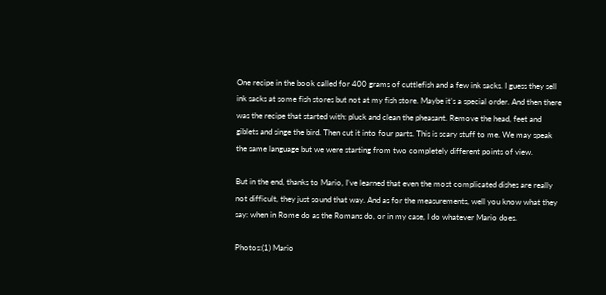One recipe in the book called for 400 grams of cuttlefish and a few ink sacks. I guess they sell ink sacks at some fish stores but not at my fish store. Maybe it’s a special order. And then there was the recipe that started with: pluck and clean the pheasant. Remove the head, feet and giblets and singe the bird. Then cut it into four parts. This is scary stuff to me. We may speak the same language but we were starting from two completely different points of view.

But in the end, thanks to Mario, I’ve learned that even the most complicated dishes are really not difficult, they just sound that way. And as for the measurements, well you know what they say: when in Rome do as the Romans do, or in my case, I do whatever Mario does.

Photos:(1) Mario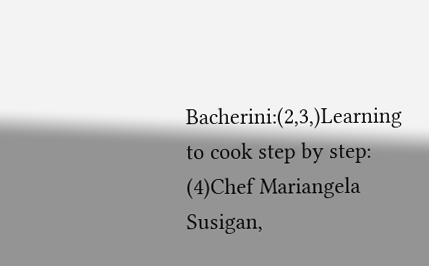Bacherini:(2,3,)Learning to cook step by step: (4)Chef Mariangela Susigan,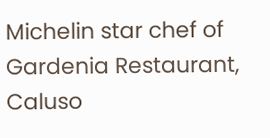Michelin star chef of Gardenia Restaurant, Caluso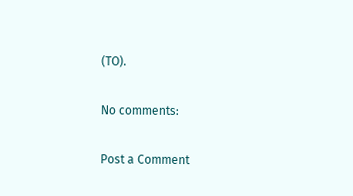(TO).

No comments:

Post a Comment